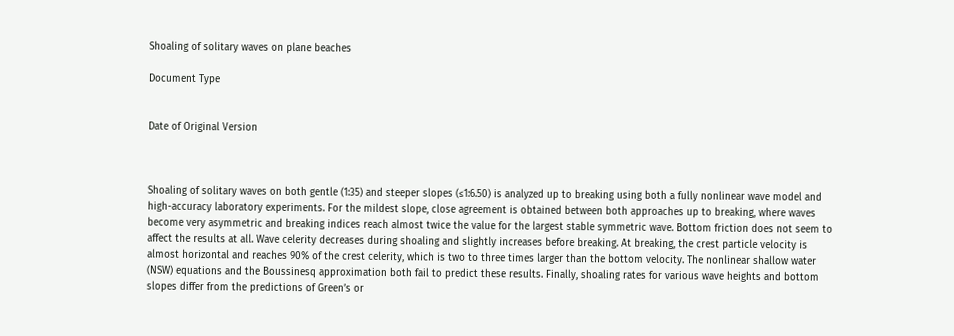Shoaling of solitary waves on plane beaches

Document Type


Date of Original Version



Shoaling of solitary waves on both gentle (1:35) and steeper slopes (≤1:6.50) is analyzed up to breaking using both a fully nonlinear wave model and high-accuracy laboratory experiments. For the mildest slope, close agreement is obtained between both approaches up to breaking, where waves become very asymmetric and breaking indices reach almost twice the value for the largest stable symmetric wave. Bottom friction does not seem to affect the results at all. Wave celerity decreases during shoaling and slightly increases before breaking. At breaking, the crest particle velocity is almost horizontal and reaches 90% of the crest celerity, which is two to three times larger than the bottom velocity. The nonlinear shallow water (NSW) equations and the Boussinesq approximation both fail to predict these results. Finally, shoaling rates for various wave heights and bottom slopes differ from the predictions of Green’s or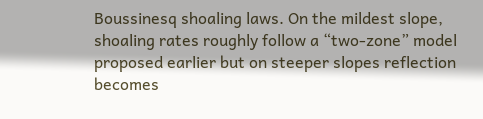Boussinesq shoaling laws. On the mildest slope, shoaling rates roughly follow a “two-zone” model proposed earlier but on steeper slopes reflection becomes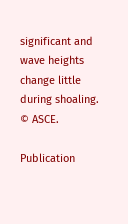significant and wave heights change little during shoaling. © ASCE.

Publication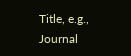Title, e.g., Journal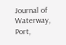Journal of Waterway, Port,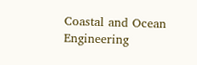Coastal and Ocean Engineering